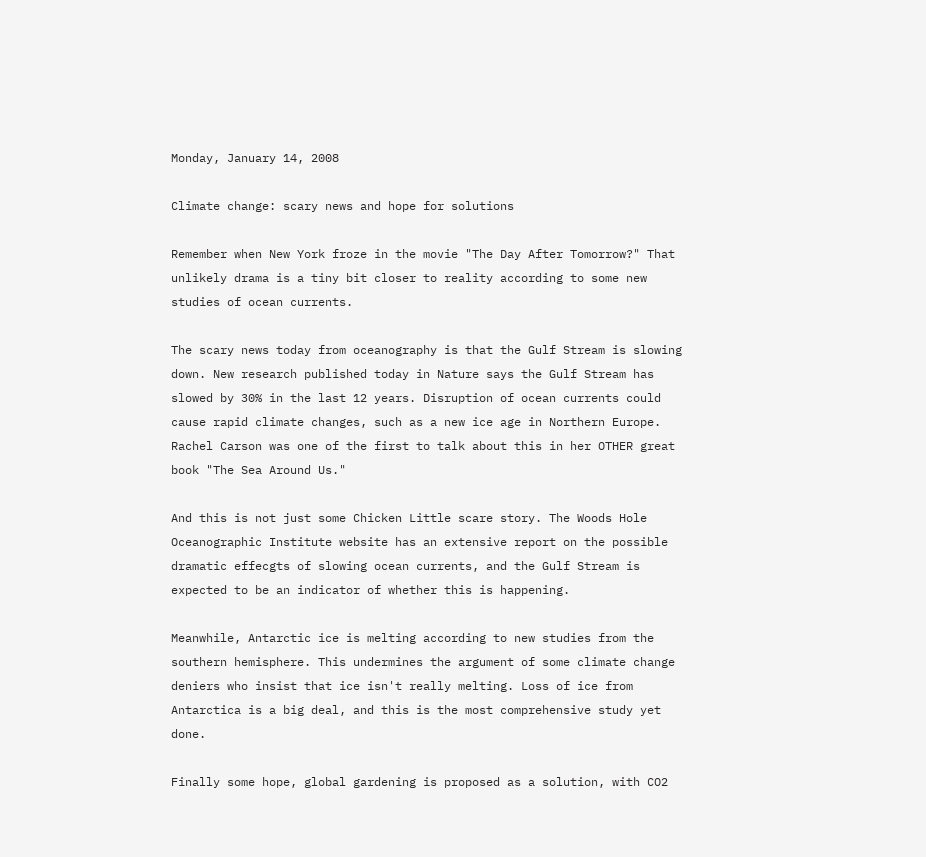Monday, January 14, 2008

Climate change: scary news and hope for solutions

Remember when New York froze in the movie "The Day After Tomorrow?" That unlikely drama is a tiny bit closer to reality according to some new studies of ocean currents.

The scary news today from oceanography is that the Gulf Stream is slowing down. New research published today in Nature says the Gulf Stream has slowed by 30% in the last 12 years. Disruption of ocean currents could cause rapid climate changes, such as a new ice age in Northern Europe. Rachel Carson was one of the first to talk about this in her OTHER great book "The Sea Around Us."

And this is not just some Chicken Little scare story. The Woods Hole Oceanographic Institute website has an extensive report on the possible dramatic effecgts of slowing ocean currents, and the Gulf Stream is expected to be an indicator of whether this is happening.

Meanwhile, Antarctic ice is melting according to new studies from the southern hemisphere. This undermines the argument of some climate change deniers who insist that ice isn't really melting. Loss of ice from Antarctica is a big deal, and this is the most comprehensive study yet done.

Finally some hope, global gardening is proposed as a solution, with CO2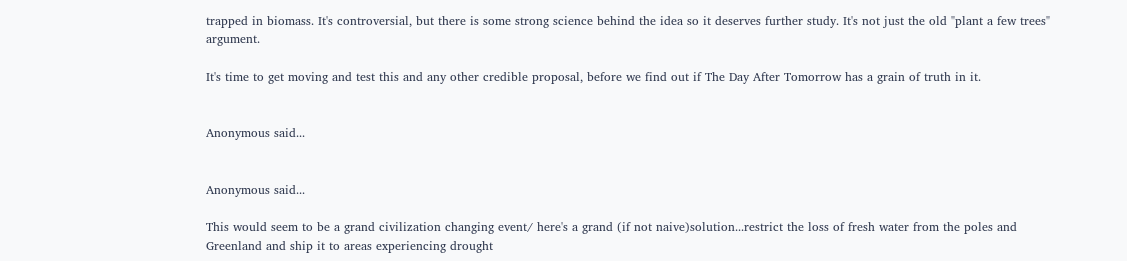trapped in biomass. It's controversial, but there is some strong science behind the idea so it deserves further study. It's not just the old "plant a few trees" argument.

It's time to get moving and test this and any other credible proposal, before we find out if The Day After Tomorrow has a grain of truth in it.


Anonymous said...


Anonymous said...

This would seem to be a grand civilization changing event/ here's a grand (if not naive)solution...restrict the loss of fresh water from the poles and Greenland and ship it to areas experiencing drought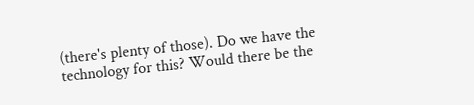(there's plenty of those). Do we have the technology for this? Would there be the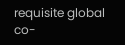requisite global co-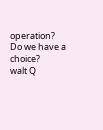operation? Do we have a choice?
walt Q